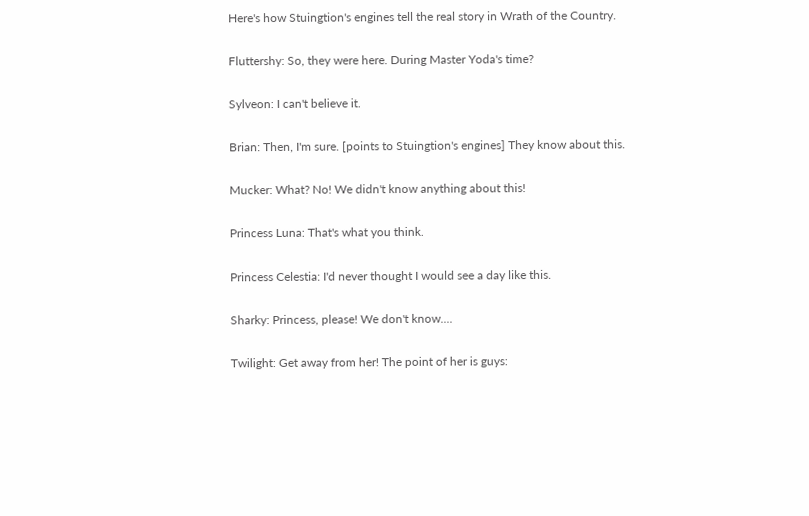Here's how Stuingtion's engines tell the real story in Wrath of the Country.

Fluttershy: So, they were here. During Master Yoda's time?

Sylveon: I can't believe it.

Brian: Then, I'm sure. [points to Stuingtion's engines] They know about this.

Mucker: What? No! We didn't know anything about this!

Princess Luna: That's what you think.

Princess Celestia: I'd never thought I would see a day like this.

Sharky: Princess, please! We don't know....

Twilight: Get away from her! The point of her is guys: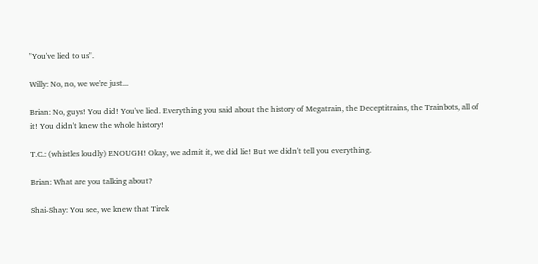"You've lied to us".

Willy: No, no, we we're just...

Brian: No, guys! You did! You've lied. Everything you said about the history of Megatrain, the Deceptitrains, the Trainbots, all of it! You didn't knew the whole history!

T.C.: (whistles loudly) ENOUGH! Okay, we admit it, we did lie! But we didn't tell you everything.

Brian: What are you talking about?

Shai-Shay: You see, we knew that Tirek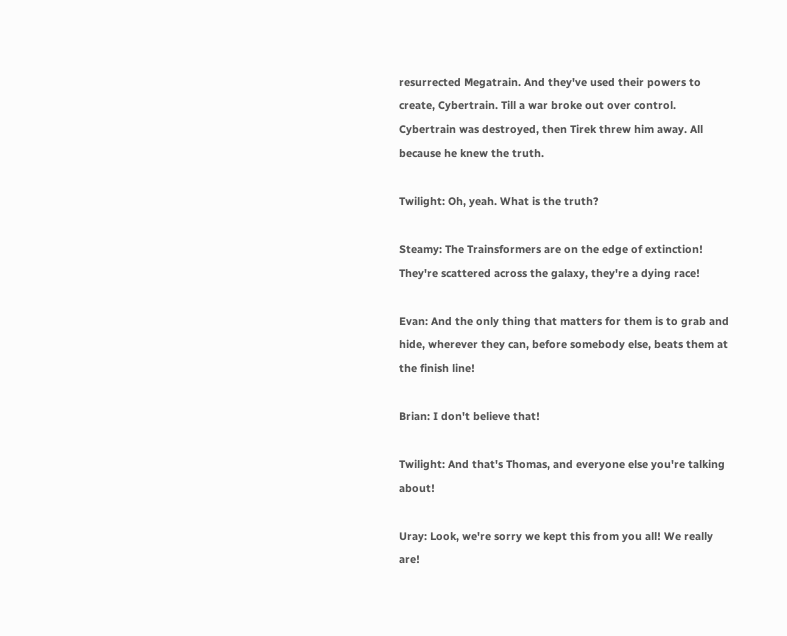resurrected Megatrain. And they've used their powers to create, Cybertrain. Till a war broke out over control. Cybertrain was destroyed, then Tirek threw him away. All because he knew the truth.

Twilight: Oh, yeah. What is the truth?

Steamy: The Trainsformers are on the edge of extinction! They're scattered across the galaxy, they're a dying race!

Evan: And the only thing that matters for them is to grab and hide, wherever they can, before somebody else, beats them at the finish line!

Brian: I don't believe that!

Twilight: And that's Thomas, and everyone else you're talking about!

Uray: Look, we're sorry we kept this from you all! We really are!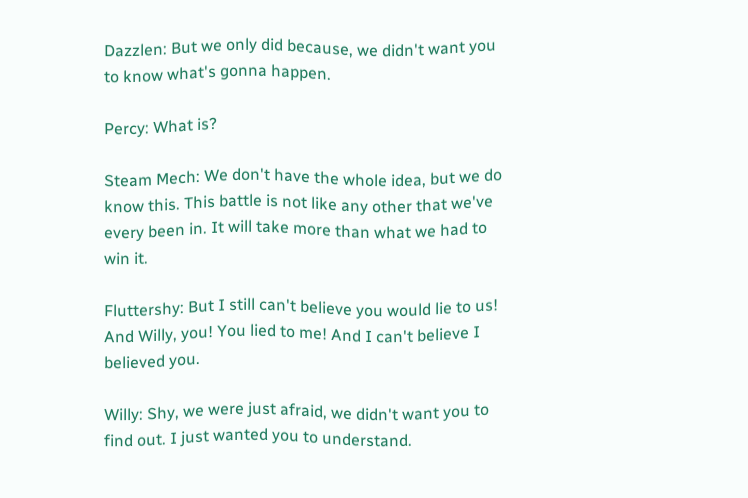Dazzlen: But we only did because, we didn't want you to know what's gonna happen.

Percy: What is?

Steam Mech: We don't have the whole idea, but we do know this. This battle is not like any other that we've every been in. It will take more than what we had to win it.

Fluttershy: But I still can't believe you would lie to us! And Willy, you! You lied to me! And I can't believe I believed you.

Willy: Shy, we were just afraid, we didn't want you to find out. I just wanted you to understand.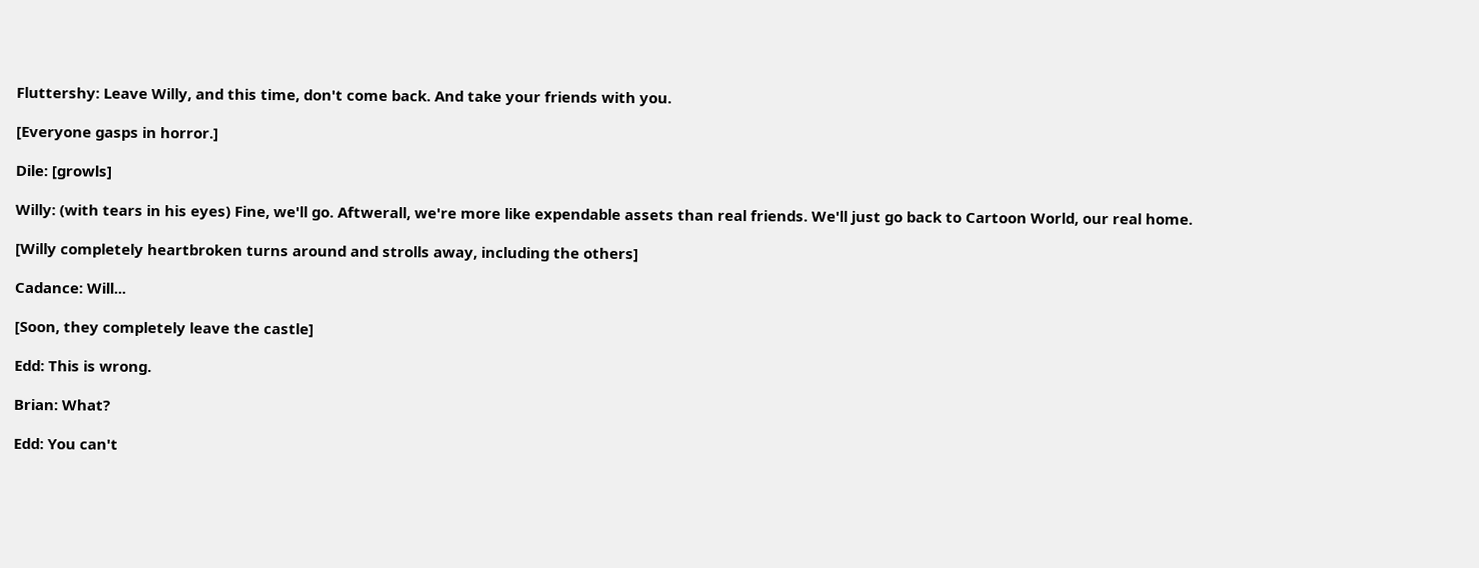Fluttershy: Leave Willy, and this time, don't come back. And take your friends with you.

[Everyone gasps in horror.]

Dile: [growls]

Willy: (with tears in his eyes) Fine, we'll go. Aftwerall, we're more like expendable assets than real friends. We'll just go back to Cartoon World, our real home.

[Willy completely heartbroken turns around and strolls away, including the others]

Cadance: Will...

[Soon, they completely leave the castle]

Edd: This is wrong.

Brian: What?

Edd: You can't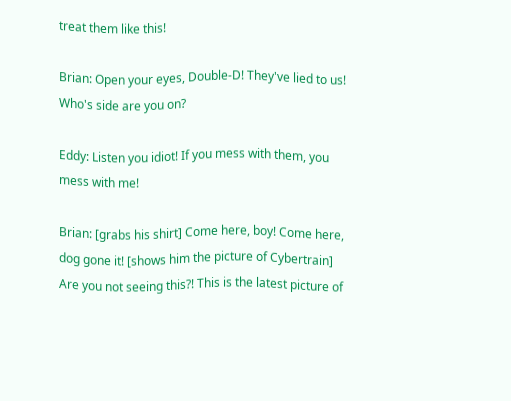treat them like this!

Brian: Open your eyes, Double-D! They've lied to us! Who's side are you on?

Eddy: Listen you idiot! If you mess with them, you mess with me!

Brian: [grabs his shirt] Come here, boy! Come here, dog gone it! [shows him the picture of Cybertrain] Are you not seeing this?! This is the latest picture of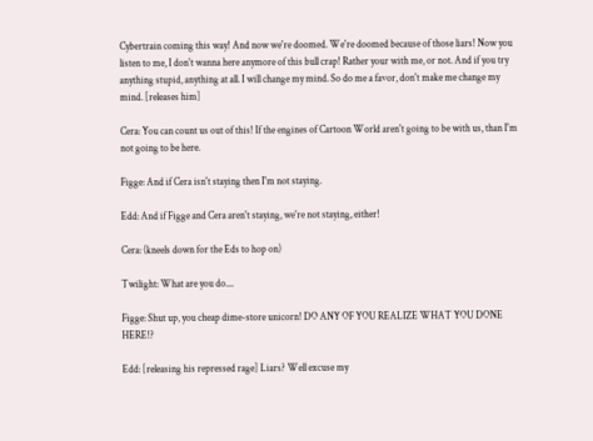Cybertrain coming this way! And now we're doomed. We're doomed because of those liars! Now you listen to me, I don't wanna here anymore of this bull crap! Rather your with me, or not. And if you try anything stupid, anything at all. I will change my mind. So do me a favor, don't make me change my mind. [releases him]

Cera: You can count us out of this! If the engines of Cartoon World aren't going to be with us, than I'm not going to be here.

Figge: And if Cera isn't staying then I'm not staying.

Edd: And if Figge and Cera aren't staying, we're not staying, either!

Cera: (kneels down for the Eds to hop on)

Twilight: What are you do....

Figge: Shut up, you cheap dime-store unicorn! DO ANY OF YOU REALIZE WHAT YOU DONE HERE!?

Edd: [releasing his repressed rage] Liars? Well excuse my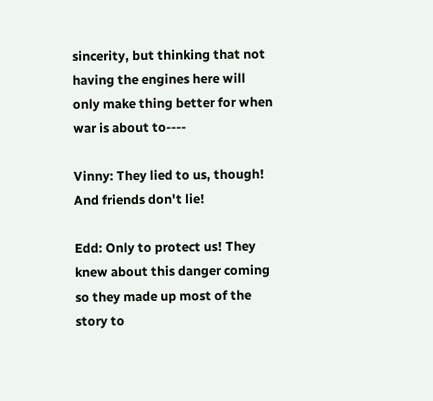sincerity, but thinking that not having the engines here will only make thing better for when war is about to----

Vinny: They lied to us, though! And friends don't lie!

Edd: Only to protect us! They knew about this danger coming so they made up most of the story to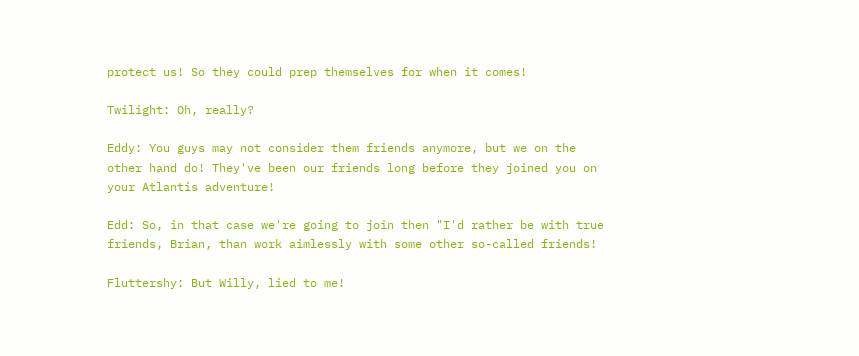protect us! So they could prep themselves for when it comes!

Twilight: Oh, really?

Eddy: You guys may not consider them friends anymore, but we on the other hand do! They've been our friends long before they joined you on your Atlantis adventure!

Edd: So, in that case we're going to join then "I'd rather be with true friends, Brian, than work aimlessly with some other so-called friends!

Fluttershy: But Willy, lied to me!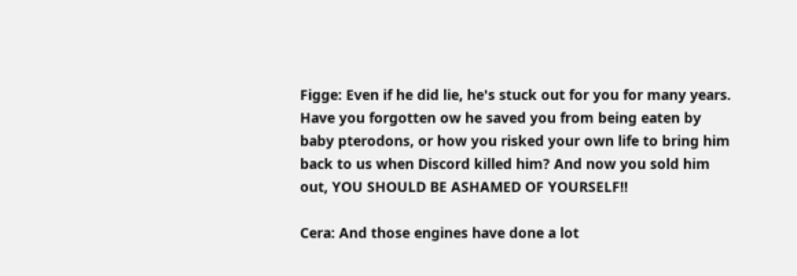Figge: Even if he did lie, he's stuck out for you for many years. Have you forgotten ow he saved you from being eaten by baby pterodons, or how you risked your own life to bring him back to us when Discord killed him? And now you sold him out, YOU SHOULD BE ASHAMED OF YOURSELF!!

Cera: And those engines have done a lot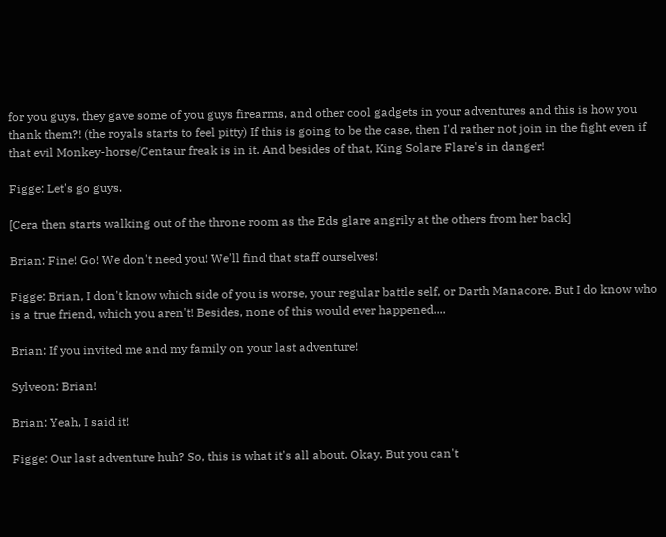for you guys, they gave some of you guys firearms, and other cool gadgets in your adventures and this is how you thank them?! (the royals starts to feel pitty) If this is going to be the case, then I'd rather not join in the fight even if that evil Monkey-horse/Centaur freak is in it. And besides of that, King Solare Flare's in danger!

Figge: Let's go guys.

[Cera then starts walking out of the throne room as the Eds glare angrily at the others from her back]

Brian: Fine! Go! We don't need you! We'll find that staff ourselves!

Figge: Brian, I don't know which side of you is worse, your regular battle self, or Darth Manacore. But I do know who is a true friend, which you aren't! Besides, none of this would ever happened....

Brian: If you invited me and my family on your last adventure!

Sylveon: Brian!

Brian: Yeah, I said it!

Figge: Our last adventure huh? So, this is what it's all about. Okay. But you can't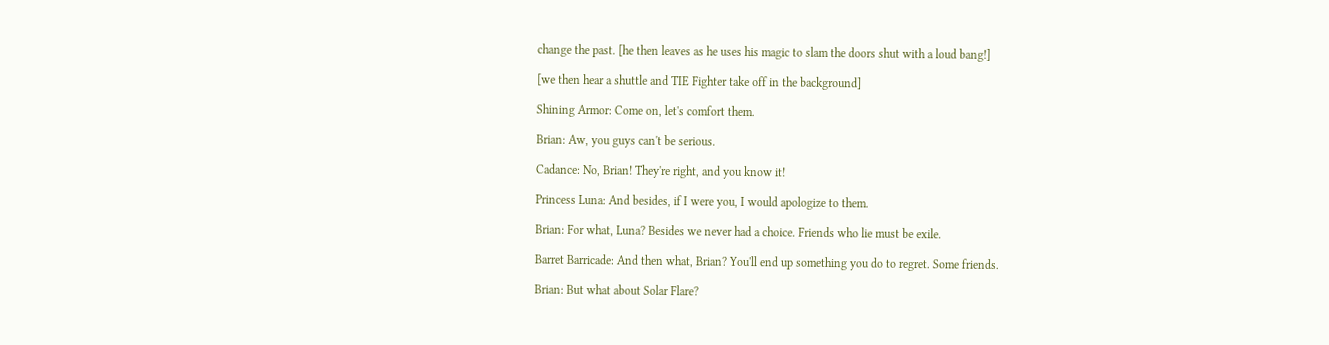change the past. [he then leaves as he uses his magic to slam the doors shut with a loud bang!]

[we then hear a shuttle and TIE Fighter take off in the background]

Shining Armor: Come on, let's comfort them.

Brian: Aw, you guys can't be serious.

Cadance: No, Brian! They're right, and you know it!

Princess Luna: And besides, if I were you, I would apologize to them.

Brian: For what, Luna? Besides we never had a choice. Friends who lie must be exile.

Barret Barricade: And then what, Brian? You'll end up something you do to regret. Some friends.

Brian: But what about Solar Flare?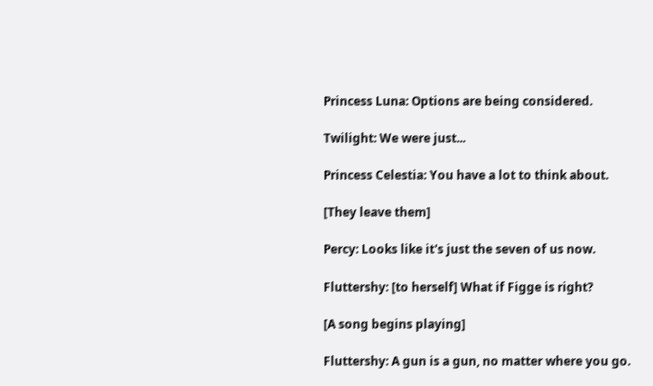Princess Luna: Options are being considered.

Twilight: We were just...

Princess Celestia: You have a lot to think about.

[They leave them]

Percy: Looks like it's just the seven of us now.

Fluttershy: [to herself] What if Figge is right?

[A song begins playing]

Fluttershy: A gun is a gun, no matter where you go.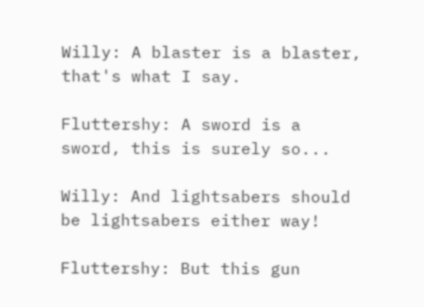Willy: A blaster is a blaster, that's what I say.

Fluttershy: A sword is a sword, this is surely so...

Willy: And lightsabers should be lightsabers either way!

Fluttershy: But this gun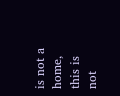is not a home, this is not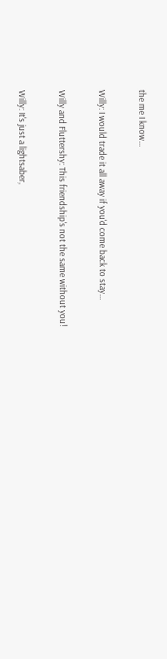the me I know...

Willy: I would trade it all away if you'd come back to stay...

Willy and Fluttershy: This friendship's not the same without you!

Willy: It's just a lightsaber,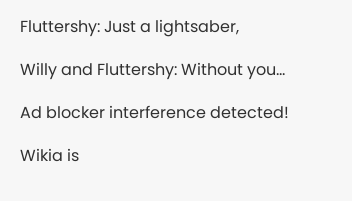Fluttershy: Just a lightsaber,

Willy and Fluttershy: Without you...

Ad blocker interference detected!

Wikia is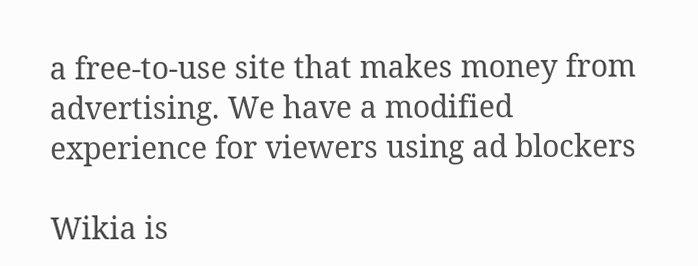a free-to-use site that makes money from advertising. We have a modified experience for viewers using ad blockers

Wikia is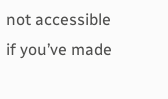not accessible if you’ve made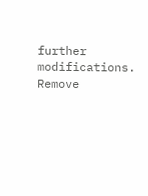further modifications. Remove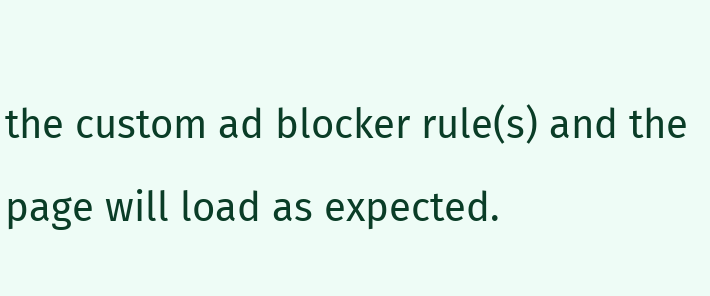the custom ad blocker rule(s) and the page will load as expected.